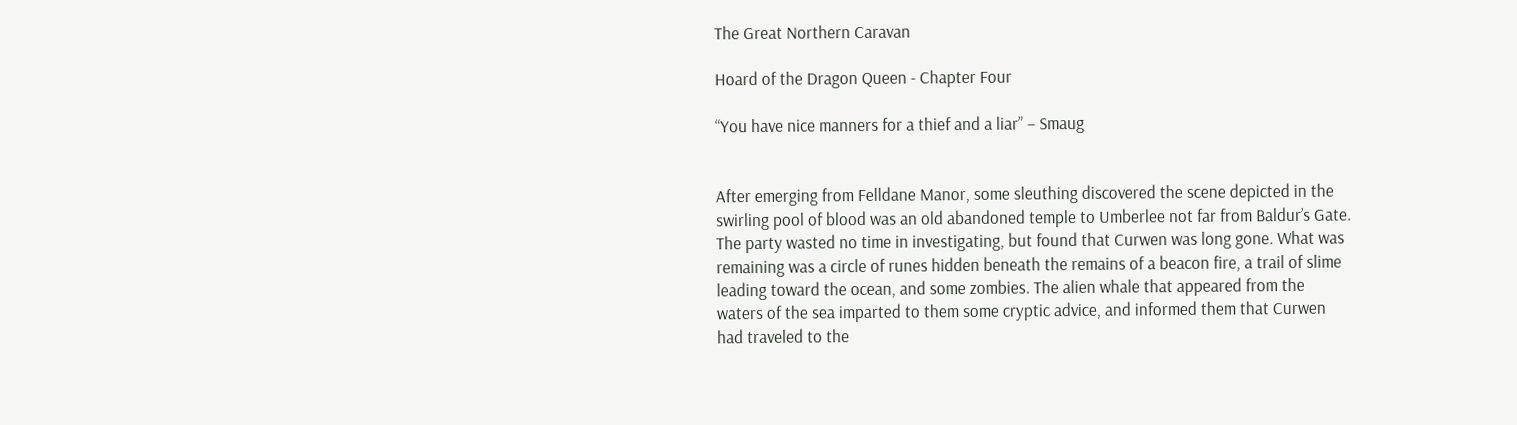The Great Northern Caravan

Hoard of the Dragon Queen - Chapter Four

“You have nice manners for a thief and a liar” – Smaug


After emerging from Felldane Manor, some sleuthing discovered the scene depicted in the swirling pool of blood was an old abandoned temple to Umberlee not far from Baldur’s Gate. The party wasted no time in investigating, but found that Curwen was long gone. What was remaining was a circle of runes hidden beneath the remains of a beacon fire, a trail of slime leading toward the ocean, and some zombies. The alien whale that appeared from the waters of the sea imparted to them some cryptic advice, and informed them that Curwen had traveled to the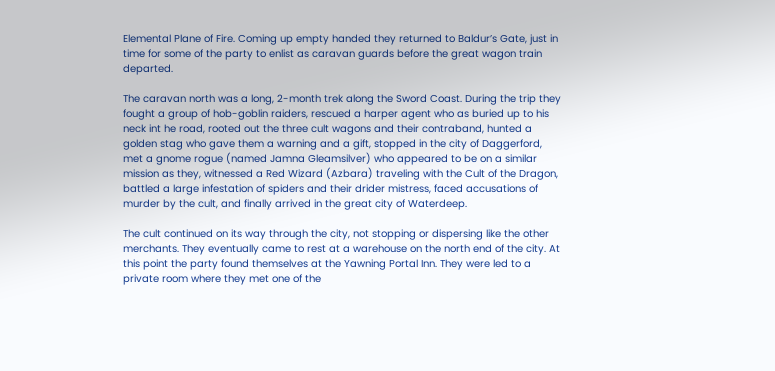Elemental Plane of Fire. Coming up empty handed they returned to Baldur’s Gate, just in time for some of the party to enlist as caravan guards before the great wagon train departed.

The caravan north was a long, 2-month trek along the Sword Coast. During the trip they fought a group of hob-goblin raiders, rescued a harper agent who as buried up to his neck int he road, rooted out the three cult wagons and their contraband, hunted a golden stag who gave them a warning and a gift, stopped in the city of Daggerford, met a gnome rogue (named Jamna Gleamsilver) who appeared to be on a similar mission as they, witnessed a Red Wizard (Azbara) traveling with the Cult of the Dragon, battled a large infestation of spiders and their drider mistress, faced accusations of murder by the cult, and finally arrived in the great city of Waterdeep.

The cult continued on its way through the city, not stopping or dispersing like the other merchants. They eventually came to rest at a warehouse on the north end of the city. At this point the party found themselves at the Yawning Portal Inn. They were led to a private room where they met one of the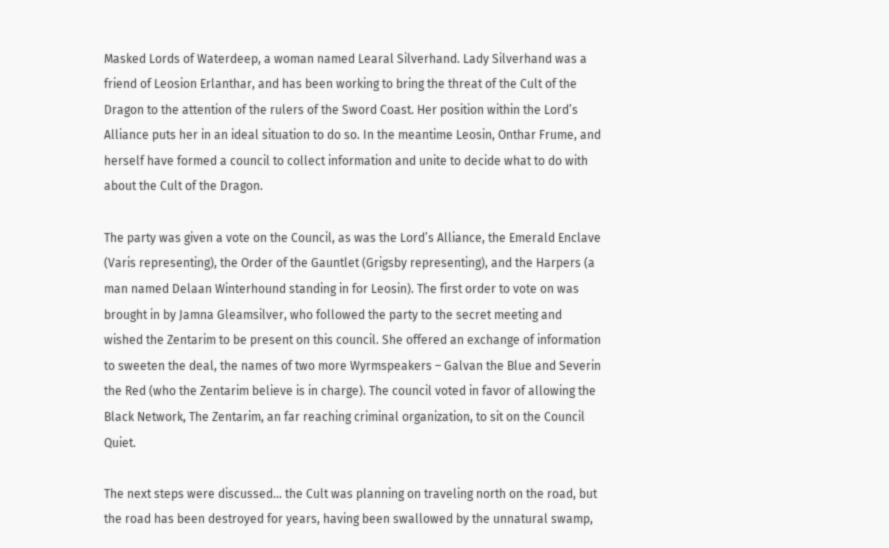Masked Lords of Waterdeep, a woman named Learal Silverhand. Lady Silverhand was a friend of Leosion Erlanthar, and has been working to bring the threat of the Cult of the Dragon to the attention of the rulers of the Sword Coast. Her position within the Lord’s Alliance puts her in an ideal situation to do so. In the meantime Leosin, Onthar Frume, and herself have formed a council to collect information and unite to decide what to do with about the Cult of the Dragon.

The party was given a vote on the Council, as was the Lord’s Alliance, the Emerald Enclave (Varis representing), the Order of the Gauntlet (Grigsby representing), and the Harpers (a man named Delaan Winterhound standing in for Leosin). The first order to vote on was brought in by Jamna Gleamsilver, who followed the party to the secret meeting and wished the Zentarim to be present on this council. She offered an exchange of information to sweeten the deal, the names of two more Wyrmspeakers – Galvan the Blue and Severin the Red (who the Zentarim believe is in charge). The council voted in favor of allowing the Black Network, The Zentarim, an far reaching criminal organization, to sit on the Council Quiet.

The next steps were discussed… the Cult was planning on traveling north on the road, but the road has been destroyed for years, having been swallowed by the unnatural swamp,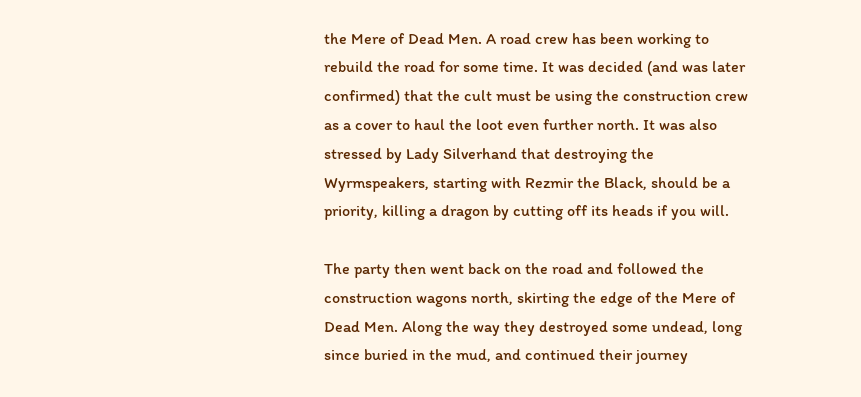the Mere of Dead Men. A road crew has been working to rebuild the road for some time. It was decided (and was later confirmed) that the cult must be using the construction crew as a cover to haul the loot even further north. It was also stressed by Lady Silverhand that destroying the Wyrmspeakers, starting with Rezmir the Black, should be a priority, killing a dragon by cutting off its heads if you will.

The party then went back on the road and followed the construction wagons north, skirting the edge of the Mere of Dead Men. Along the way they destroyed some undead, long since buried in the mud, and continued their journey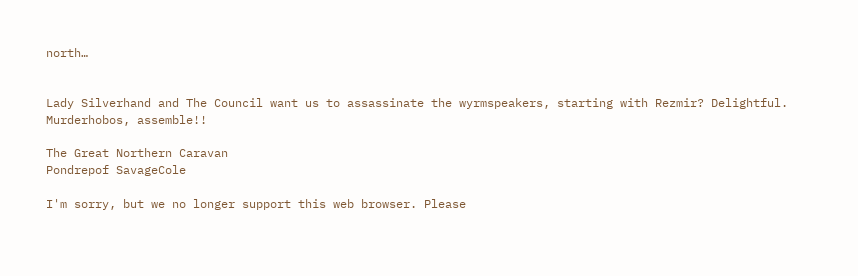north…


Lady Silverhand and The Council want us to assassinate the wyrmspeakers, starting with Rezmir? Delightful. Murderhobos, assemble!!

The Great Northern Caravan
Pondrepof SavageCole

I'm sorry, but we no longer support this web browser. Please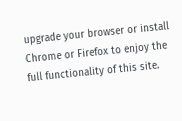upgrade your browser or install Chrome or Firefox to enjoy the full functionality of this site.